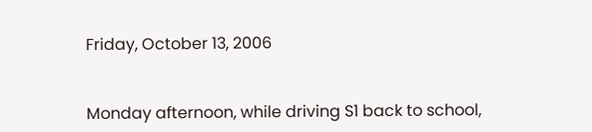Friday, October 13, 2006


Monday afternoon, while driving S1 back to school,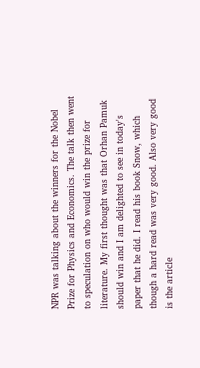NPR was talking about the winners for the Nobel Prize for Physics and Economics. The talk then went to speculation on who would win the prize for literature. My first thought was that Orhan Pamuk should win and I am delighted to see in today's paper that he did. I read his book Snow, which though a hard read was very good. Also very good is the article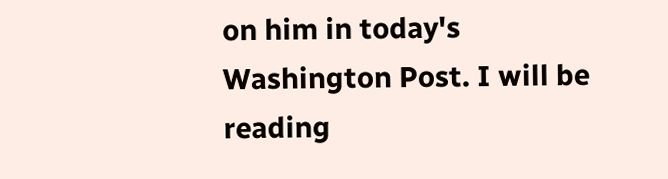on him in today's Washington Post. I will be reading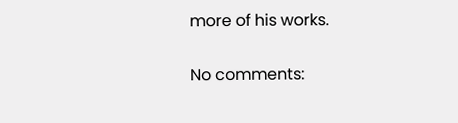more of his works.

No comments: